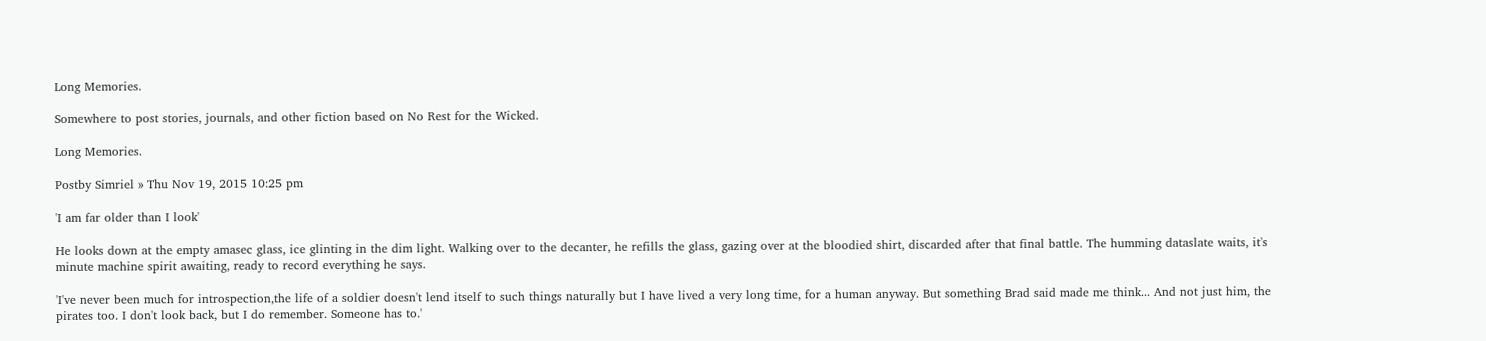Long Memories.

Somewhere to post stories, journals, and other fiction based on No Rest for the Wicked.

Long Memories.

Postby Simriel » Thu Nov 19, 2015 10:25 pm

'I am far older than I look'

He looks down at the empty amasec glass, ice glinting in the dim light. Walking over to the decanter, he refills the glass, gazing over at the bloodied shirt, discarded after that final battle. The humming dataslate waits, it's minute machine spirit awaiting, ready to record everything he says.

'I've never been much for introspection,the life of a soldier doesn't lend itself to such things naturally but I have lived a very long time, for a human anyway. But something Brad said made me think... And not just him, the pirates too. I don't look back, but I do remember. Someone has to.'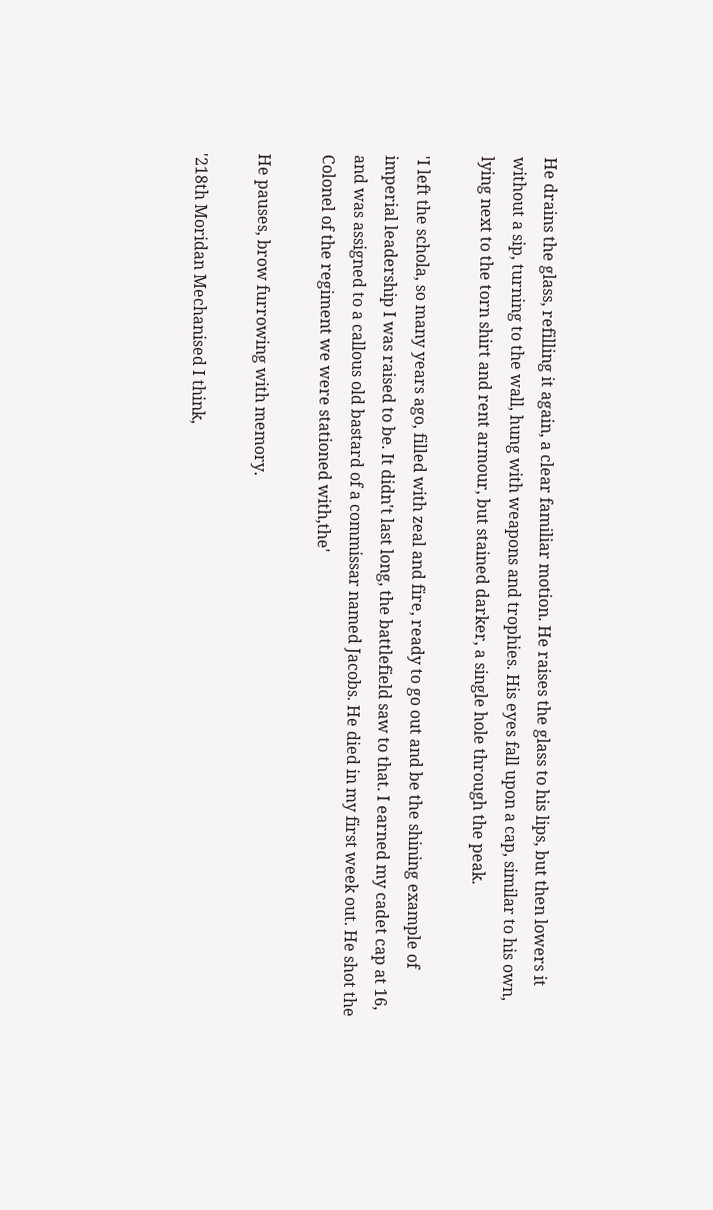He drains the glass, refilling it again, a clear familiar motion. He raises the glass to his lips, but then lowers it without a sip, turning to the wall, hung with weapons and trophies. His eyes fall upon a cap, similar to his own, lying next to the torn shirt and rent armour, but stained darker, a single hole through the peak.

'I left the schola, so many years ago, filled with zeal and fire, ready to go out and be the shining example of imperial leadership I was raised to be. It didn't last long, the battlefield saw to that. I earned my cadet cap at 16, and was assigned to a callous old bastard of a commissar named Jacobs. He died in my first week out. He shot the Colonel of the regiment we were stationed with,the'

He pauses, brow furrowing with memory.

'218th Moridan Mechanised I think,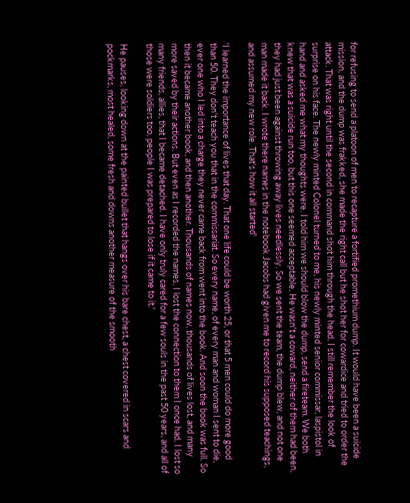for refusing to send a platoon of men to recapture a fortified promethium dump. It would have been a suicide mission, and the dump was frakked, she made the right call but he shot her for cowardice and tried to order the attack. That was right until the second in command shot him through the head. I still remember the look of surprise on his face. The newly minted Colonel turned to me, his newly minted senior commissar, laspistol in hand and asked me what my thoughts were. I told him we should blow the dump, send a fireteam. We both knew that was a suicide run too, but this one seemed acceptable. He wasn't a coward, neither of them had been, they had just been against throwing away lives needlessly. So we sent the team, the dump blew, and not one man made it back. I wrote there names in the notebook Jacobs had given me to record his supposed teachings, and assumed my new role. That's how it all started'

'I learned the importance of lives that day. That one life could be worth 25, or that 5 men could do more good than 50. They don't teach you that in the commissariat. So every name, of every man and woman I sent to die, ever one who I led into a charge they never came back from went into the book. And soon the book was full. So then it became another book, and then another. Thousands of names now, thousands of lives lost, and many more saved by their actions. But even as I recorded the names, I lost the connection to them I once had. I lost so many friends, allies, that I became detached. I have only truly cared for a few souls in the past 50 years, and all of those were soldiers too, people I was prepared to lose if it came to it.'

He pauses, looking down at the painted bullet that hangs over his bare chest, a chest covered in scars and pockmarks, most healed, some fresh and downs another measure of the smooth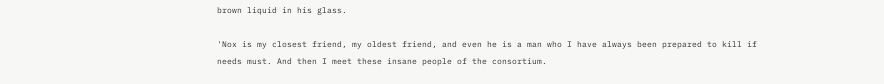brown liquid in his glass.

'Nox is my closest friend, my oldest friend, and even he is a man who I have always been prepared to kill if needs must. And then I meet these insane people of the consortium.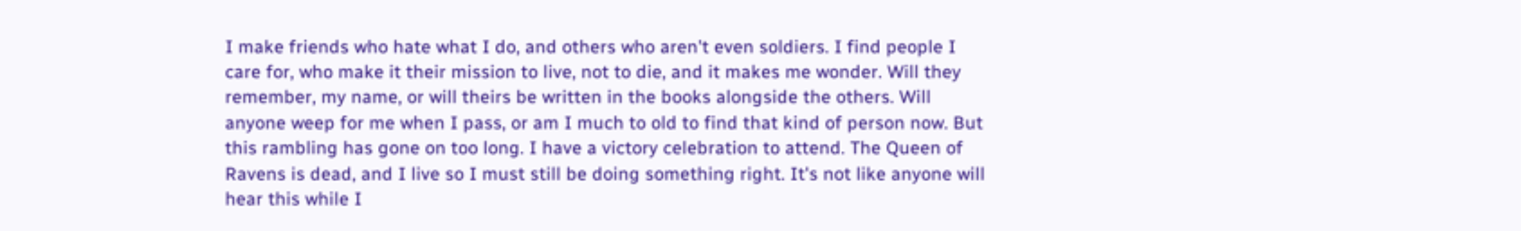I make friends who hate what I do, and others who aren't even soldiers. I find people I care for, who make it their mission to live, not to die, and it makes me wonder. Will they remember, my name, or will theirs be written in the books alongside the others. Will anyone weep for me when I pass, or am I much to old to find that kind of person now. But this rambling has gone on too long. I have a victory celebration to attend. The Queen of Ravens is dead, and I live so I must still be doing something right. It's not like anyone will hear this while I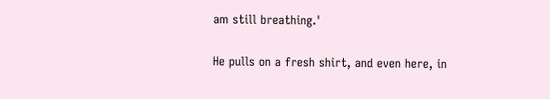am still breathing.'

He pulls on a fresh shirt, and even here, in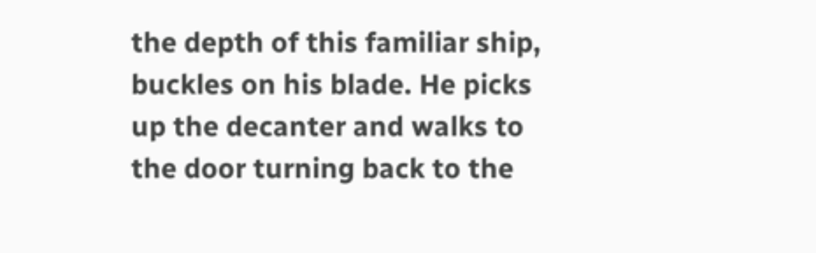the depth of this familiar ship, buckles on his blade. He picks up the decanter and walks to the door turning back to the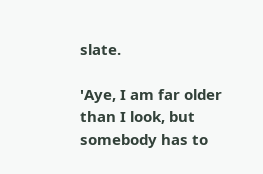slate.

'Aye, I am far older than I look, but somebody has to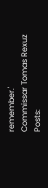remember.'
Commissar Tomas Rexuz
Posts: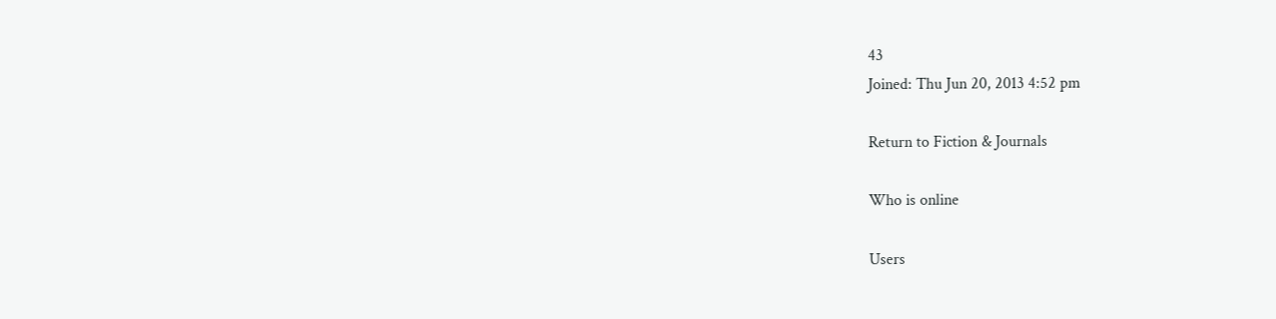43
Joined: Thu Jun 20, 2013 4:52 pm

Return to Fiction & Journals

Who is online

Users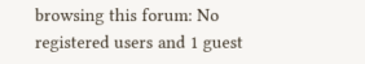browsing this forum: No registered users and 1 guest